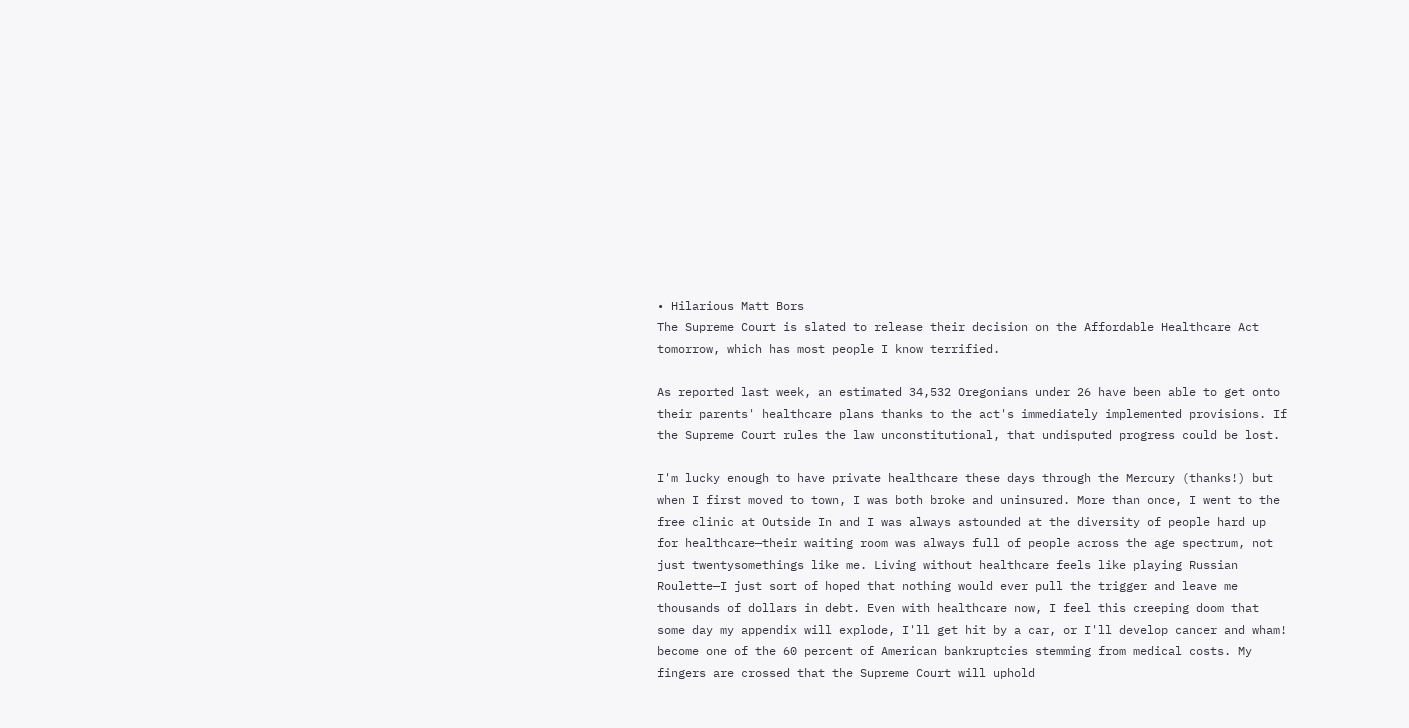• Hilarious Matt Bors
The Supreme Court is slated to release their decision on the Affordable Healthcare Act tomorrow, which has most people I know terrified.

As reported last week, an estimated 34,532 Oregonians under 26 have been able to get onto their parents' healthcare plans thanks to the act's immediately implemented provisions. If the Supreme Court rules the law unconstitutional, that undisputed progress could be lost.

I'm lucky enough to have private healthcare these days through the Mercury (thanks!) but when I first moved to town, I was both broke and uninsured. More than once, I went to the free clinic at Outside In and I was always astounded at the diversity of people hard up for healthcare—their waiting room was always full of people across the age spectrum, not just twentysomethings like me. Living without healthcare feels like playing Russian Roulette—I just sort of hoped that nothing would ever pull the trigger and leave me thousands of dollars in debt. Even with healthcare now, I feel this creeping doom that some day my appendix will explode, I'll get hit by a car, or I'll develop cancer and wham! become one of the 60 percent of American bankruptcies stemming from medical costs. My fingers are crossed that the Supreme Court will uphold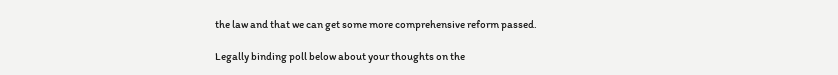the law and that we can get some more comprehensive reform passed.

Legally binding poll below about your thoughts on the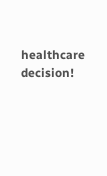healthcare decision!